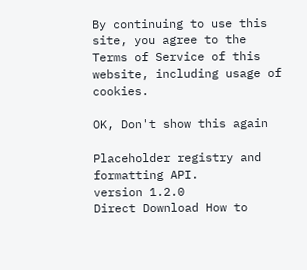By continuing to use this site, you agree to the Terms of Service of this website, including usage of cookies.

OK, Don't show this again

Placeholder registry and formatting API.
version 1.2.0
Direct Download How to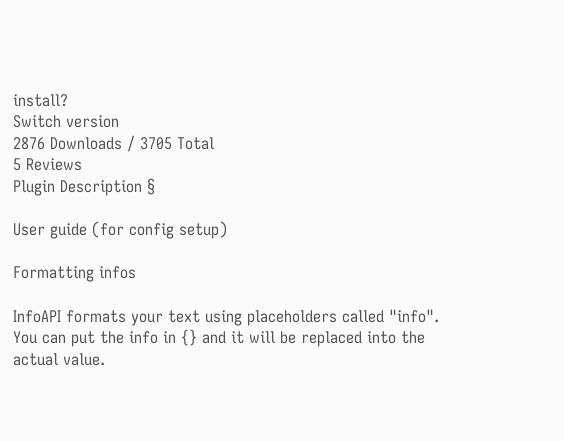install?
Switch version
2876 Downloads / 3705 Total
5 Reviews
Plugin Description §

User guide (for config setup)

Formatting infos

InfoAPI formats your text using placeholders called "info". You can put the info in {} and it will be replaced into the actual value.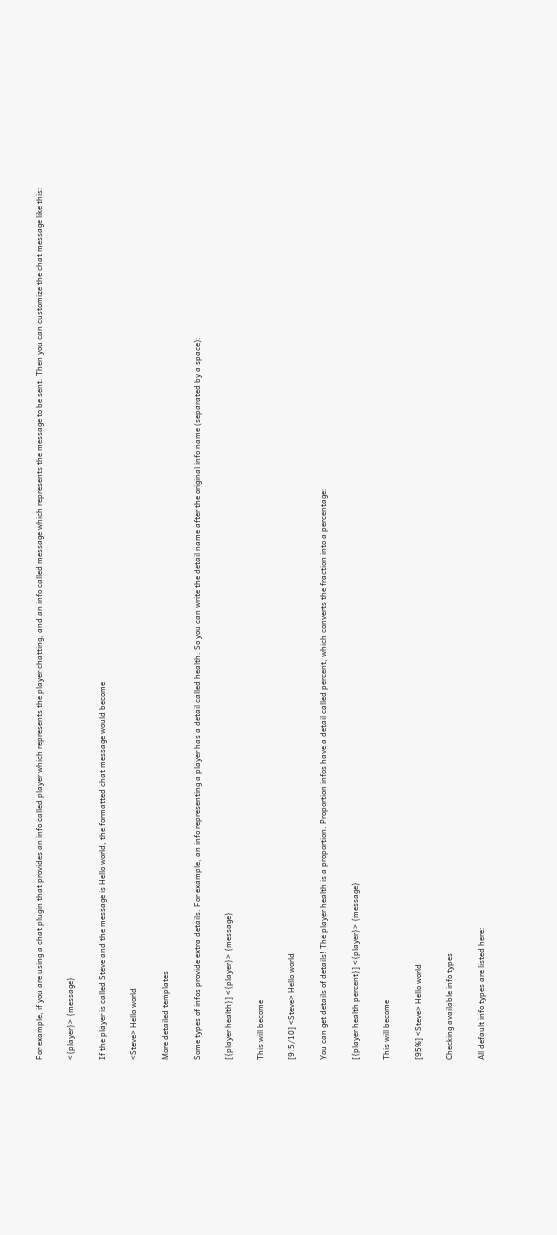For example, if you are using a chat plugin that provides an info called player which represents the player chatting, and an info called message which represents the message to be sent. Then you can customize the chat message like this:

<{player}> {message}

If the player is called Steve and the message is Hello world, the formatted chat message would become

<Steve> Hello world

More detailed templates

Some types of infos provide extra details. For example, an info representing a player has a detail called health. So you can write the detail name after the original info name (separated by a space):

[{player health}] <{player}> {message}

This will become

[9.5/10] <Steve> Hello world

You can get details of details! The player health is a proportion. Proportion infos have a detail called percent, which converts the fraction into a percentage:

[{player health percent}] <{player}> {message}

This will become

[95%] <Steve> Hello world

Checking available info types

All default info types are listed here: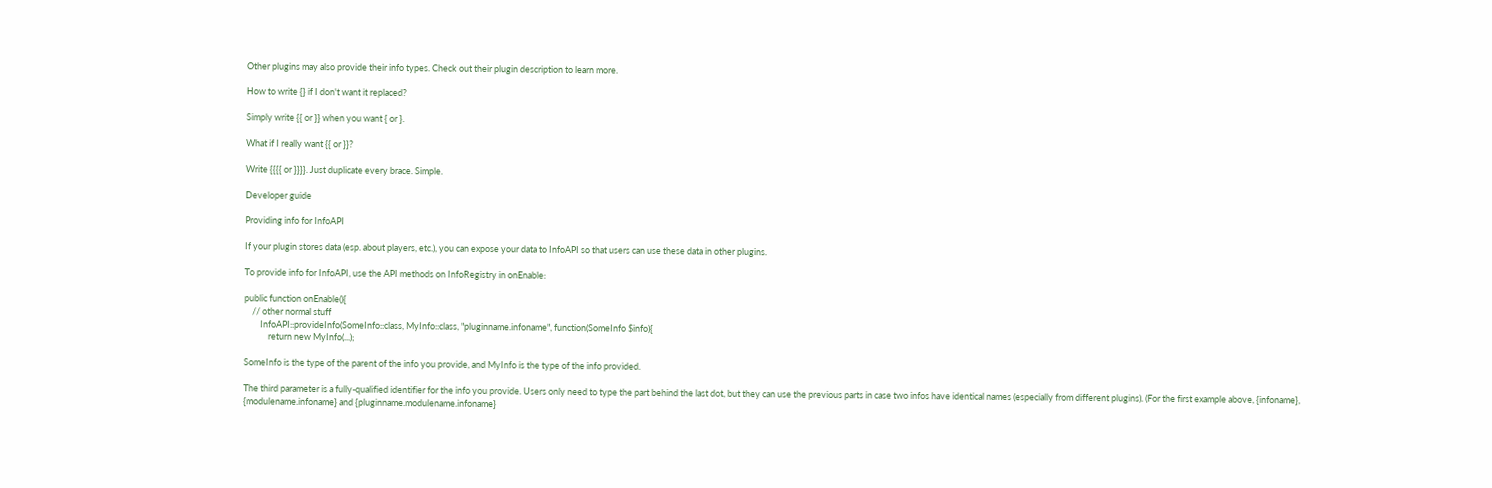Other plugins may also provide their info types. Check out their plugin description to learn more.

How to write {} if I don't want it replaced?

Simply write {{ or }} when you want { or }.

What if I really want {{ or }}?

Write {{{{ or }}}}. Just duplicate every brace. Simple.

Developer guide

Providing info for InfoAPI

If your plugin stores data (esp. about players, etc.), you can expose your data to InfoAPI so that users can use these data in other plugins.

To provide info for InfoAPI, use the API methods on InfoRegistry in onEnable:

public function onEnable(){
    // other normal stuff
        InfoAPI::provideInfo(SomeInfo::class, MyInfo::class, "pluginname.infoname", function(SomeInfo $info){
            return new MyInfo(...);

SomeInfo is the type of the parent of the info you provide, and MyInfo is the type of the info provided.

The third parameter is a fully-qualified identifier for the info you provide. Users only need to type the part behind the last dot, but they can use the previous parts in case two infos have identical names (especially from different plugins). (For the first example above, {infoname}, {modulename.infoname} and {pluginname.modulename.infoname}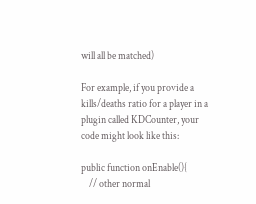will all be matched)

For example, if you provide a kills/deaths ratio for a player in a plugin called KDCounter, your code might look like this:

public function onEnable(){
    // other normal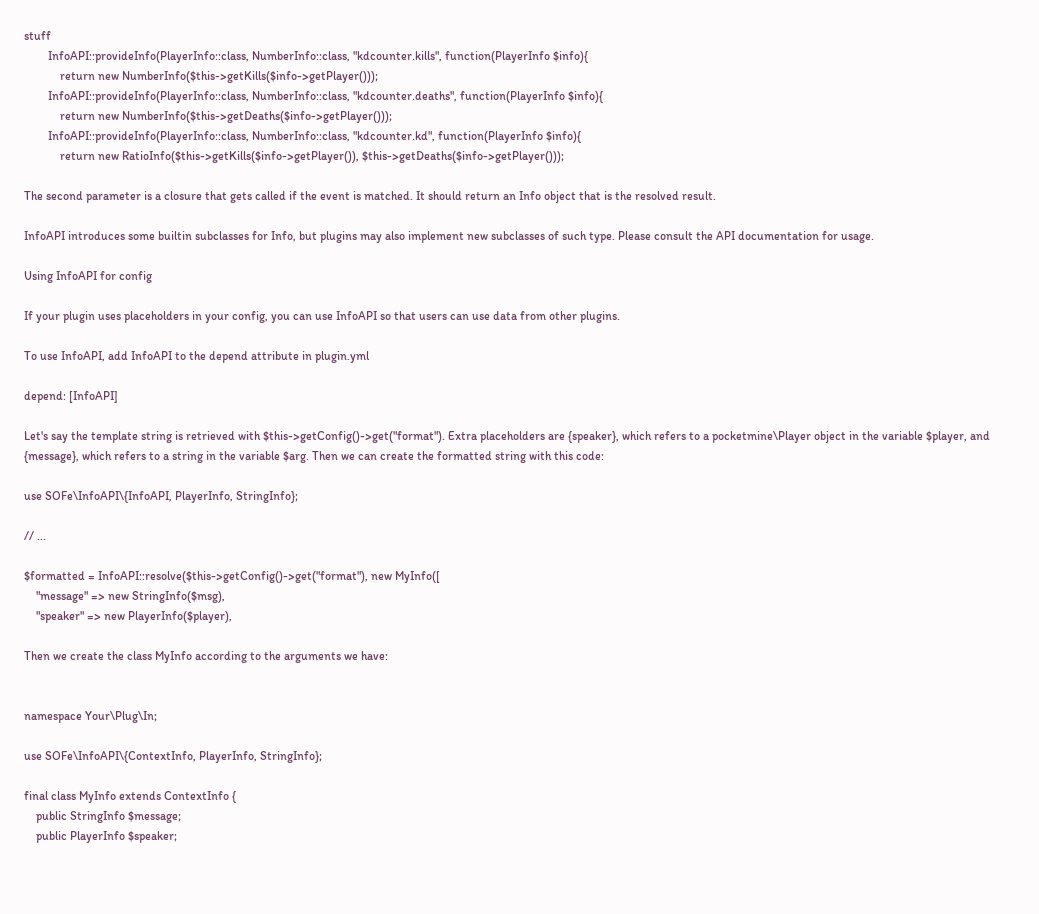stuff
        InfoAPI::provideInfo(PlayerInfo::class, NumberInfo::class, "kdcounter.kills", function(PlayerInfo $info){
            return new NumberInfo($this->getKills($info->getPlayer()));
        InfoAPI::provideInfo(PlayerInfo::class, NumberInfo::class, "kdcounter.deaths", function(PlayerInfo $info){
            return new NumberInfo($this->getDeaths($info->getPlayer()));
        InfoAPI::provideInfo(PlayerInfo::class, NumberInfo::class, "kdcounter.kd", function(PlayerInfo $info){
            return new RatioInfo($this->getKills($info->getPlayer()), $this->getDeaths($info->getPlayer()));

The second parameter is a closure that gets called if the event is matched. It should return an Info object that is the resolved result.

InfoAPI introduces some builtin subclasses for Info, but plugins may also implement new subclasses of such type. Please consult the API documentation for usage.

Using InfoAPI for config

If your plugin uses placeholders in your config, you can use InfoAPI so that users can use data from other plugins.

To use InfoAPI, add InfoAPI to the depend attribute in plugin.yml

depend: [InfoAPI]

Let's say the template string is retrieved with $this->getConfig()->get("format"). Extra placeholders are {speaker}, which refers to a pocketmine\Player object in the variable $player, and {message}, which refers to a string in the variable $arg. Then we can create the formatted string with this code:

use SOFe\InfoAPI\{InfoAPI, PlayerInfo, StringInfo};

// ...

$formatted = InfoAPI::resolve($this->getConfig()->get("format"), new MyInfo([
    "message" => new StringInfo($msg),
    "speaker" => new PlayerInfo($player),

Then we create the class MyInfo according to the arguments we have:


namespace Your\Plug\In;

use SOFe\InfoAPI\{ContextInfo, PlayerInfo, StringInfo};

final class MyInfo extends ContextInfo {
    public StringInfo $message;
    public PlayerInfo $speaker;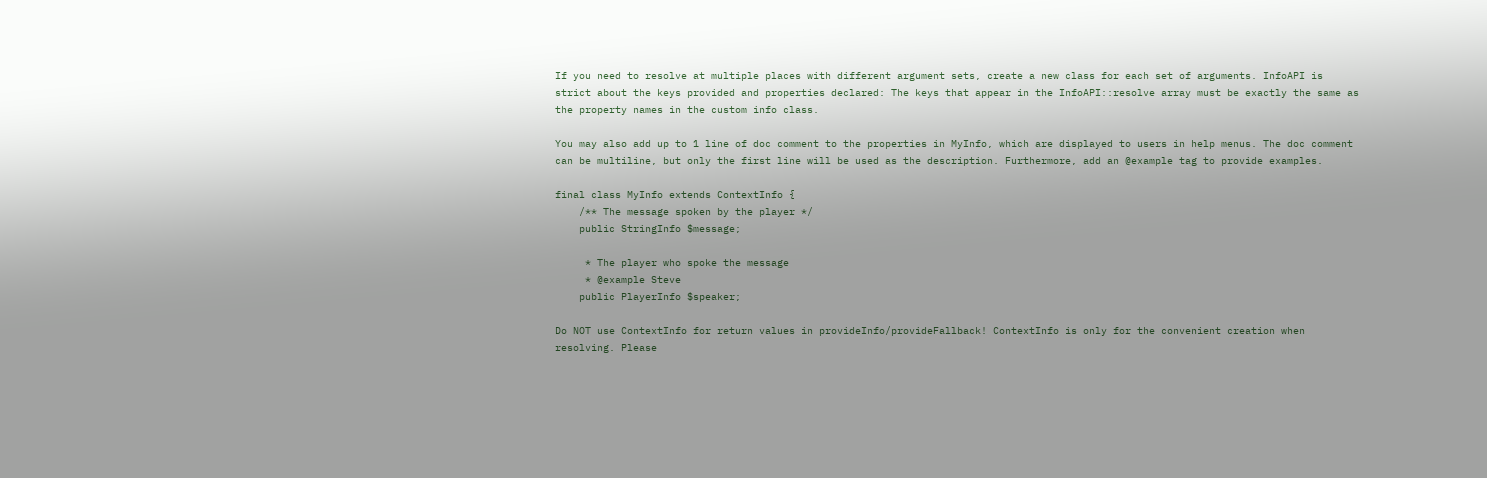If you need to resolve at multiple places with different argument sets, create a new class for each set of arguments. InfoAPI is strict about the keys provided and properties declared: The keys that appear in the InfoAPI::resolve array must be exactly the same as the property names in the custom info class.

You may also add up to 1 line of doc comment to the properties in MyInfo, which are displayed to users in help menus. The doc comment can be multiline, but only the first line will be used as the description. Furthermore, add an @example tag to provide examples.

final class MyInfo extends ContextInfo {
    /** The message spoken by the player */
    public StringInfo $message;

     * The player who spoke the message
     * @example Steve
    public PlayerInfo $speaker;

Do NOT use ContextInfo for return values in provideInfo/provideFallback! ContextInfo is only for the convenient creation when resolving. Please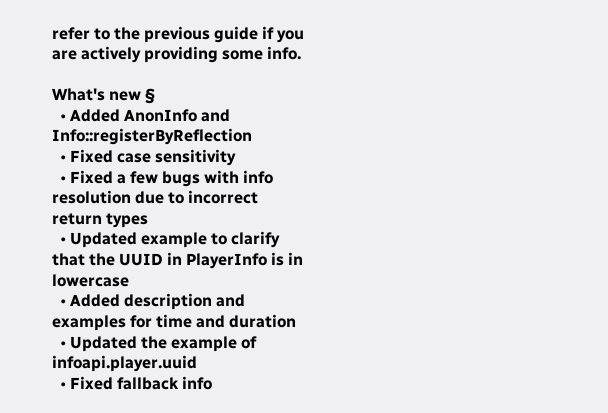refer to the previous guide if you are actively providing some info.

What's new §
  • Added AnonInfo and Info::registerByReflection
  • Fixed case sensitivity
  • Fixed a few bugs with info resolution due to incorrect return types
  • Updated example to clarify that the UUID in PlayerInfo is in lowercase
  • Added description and examples for time and duration
  • Updated the example of infoapi.player.uuid
  • Fixed fallback info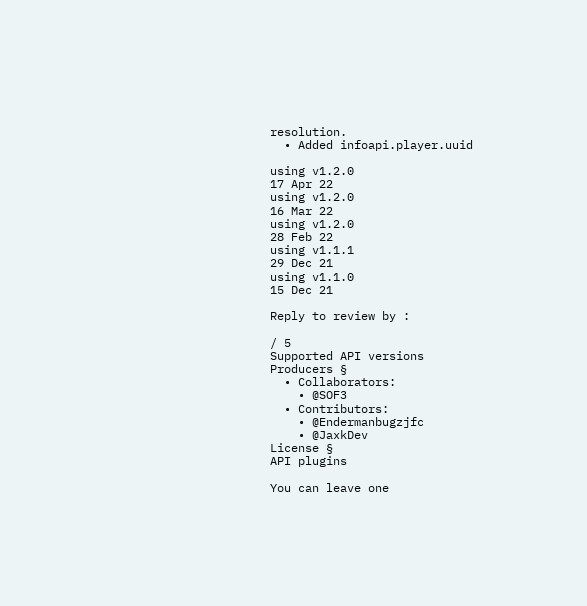resolution.
  • Added infoapi.player.uuid

using v1.2.0
17 Apr 22
using v1.2.0
16 Mar 22
using v1.2.0
28 Feb 22
using v1.1.1
29 Dec 21
using v1.1.0
15 Dec 21

Reply to review by :

/ 5
Supported API versions
Producers §
  • Collaborators:
    • @SOF3
  • Contributors:
    • @Endermanbugzjfc
    • @JaxkDev
License §
API plugins

You can leave one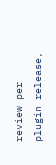review per plugin release,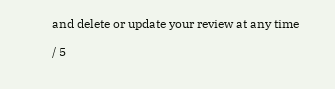and delete or update your review at any time

/ 5